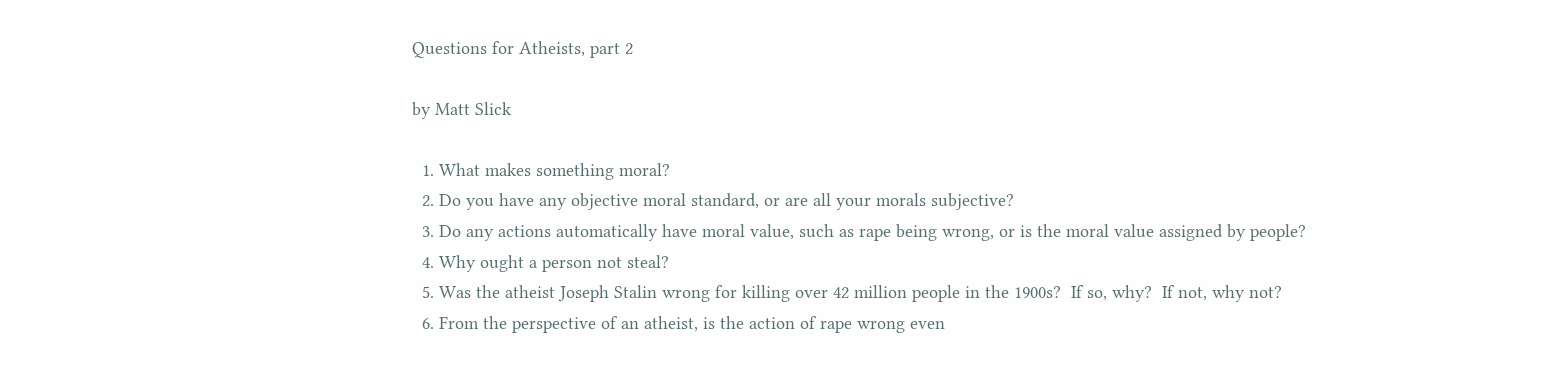Questions for Atheists, part 2

by Matt Slick

  1. What makes something moral?
  2. Do you have any objective moral standard, or are all your morals subjective?
  3. Do any actions automatically have moral value, such as rape being wrong, or is the moral value assigned by people?
  4. Why ought a person not steal?
  5. Was the atheist Joseph Stalin wrong for killing over 42 million people in the 1900s?  If so, why?  If not, why not?
  6. From the perspective of an atheist, is the action of rape wrong even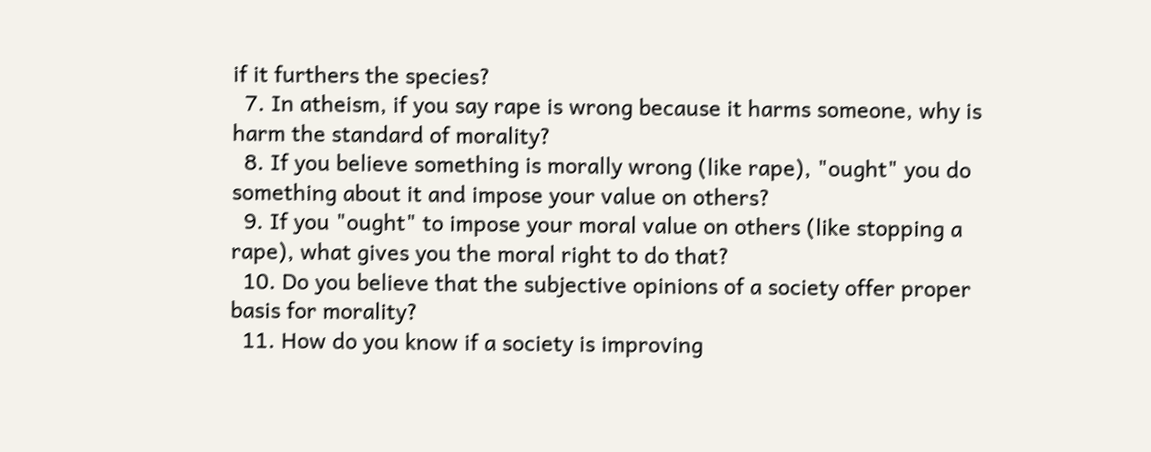if it furthers the species?
  7. In atheism, if you say rape is wrong because it harms someone, why is harm the standard of morality?
  8. If you believe something is morally wrong (like rape), "ought" you do something about it and impose your value on others?
  9. If you "ought" to impose your moral value on others (like stopping a rape), what gives you the moral right to do that?
  10. Do you believe that the subjective opinions of a society offer proper basis for morality?
  11. How do you know if a society is improving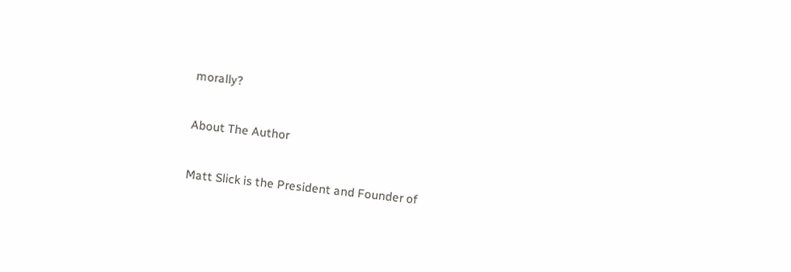morally?

About The Author

Matt Slick is the President and Founder of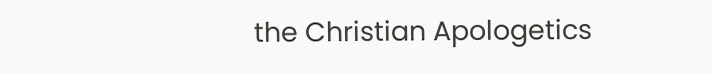the Christian Apologetics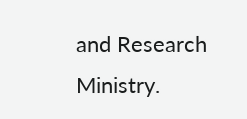and Research Ministry.